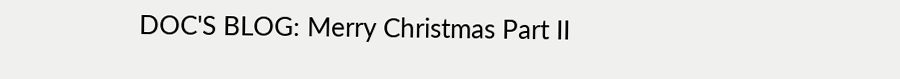DOC'S BLOG: Merry Christmas Part II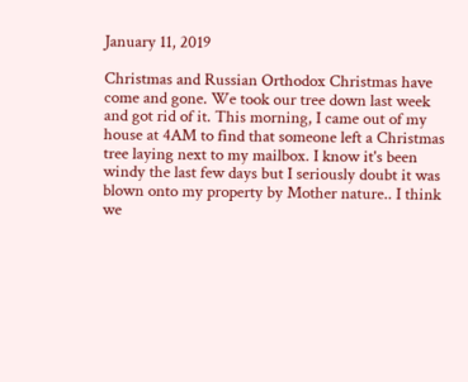January 11, 2019

Christmas and Russian Orthodox Christmas have come and gone. We took our tree down last week and got rid of it. This morning, I came out of my house at 4AM to find that someone left a Christmas tree laying next to my mailbox. I know it's been windy the last few days but I seriously doubt it was blown onto my property by Mother nature.. I think we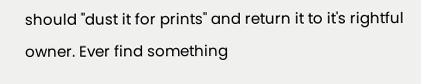should "dust it for prints" and return it to it's rightful owner. Ever find something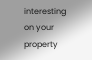interesting on your property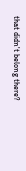that didn't belong there?